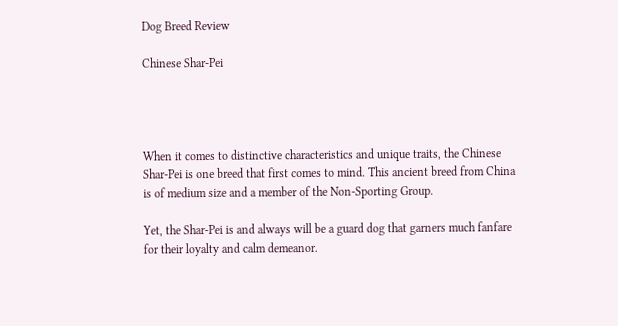Dog Breed Review

Chinese Shar-Pei




When it comes to distinctive characteristics and unique traits, the Chinese Shar-Pei is one breed that first comes to mind. This ancient breed from China is of medium size and a member of the Non-Sporting Group.

Yet, the Shar-Pei is and always will be a guard dog that garners much fanfare for their loyalty and calm demeanor.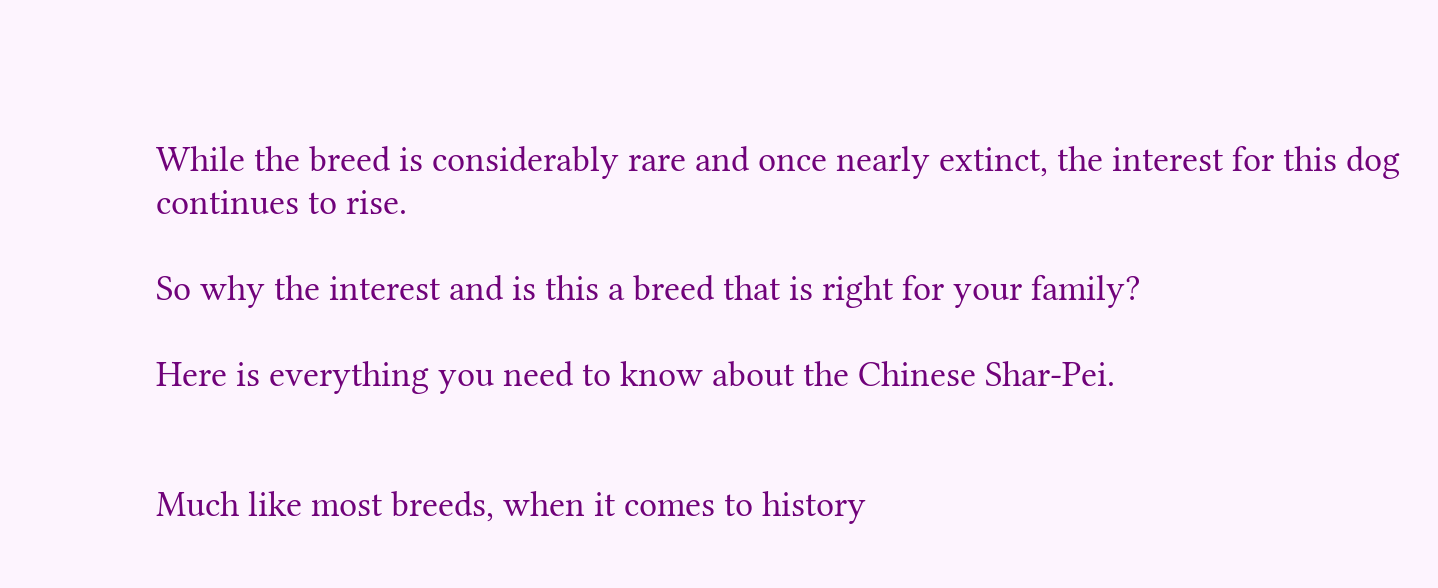While the breed is considerably rare and once nearly extinct, the interest for this dog continues to rise.

So why the interest and is this a breed that is right for your family?

Here is everything you need to know about the Chinese Shar-Pei.


Much like most breeds, when it comes to history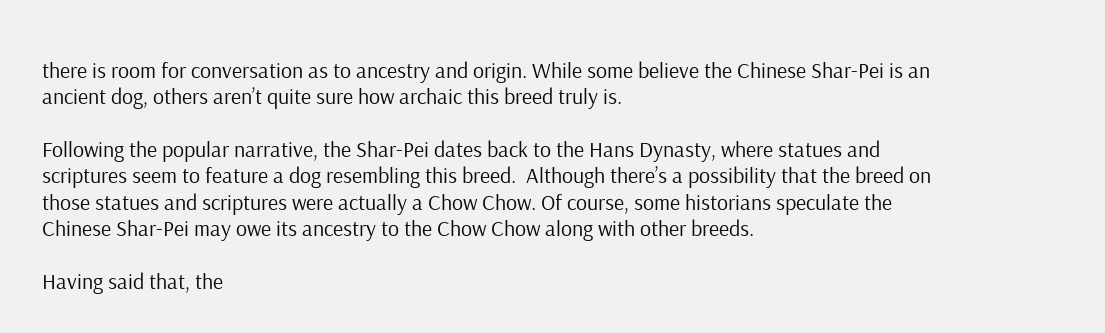there is room for conversation as to ancestry and origin. While some believe the Chinese Shar-Pei is an ancient dog, others aren’t quite sure how archaic this breed truly is.

Following the popular narrative, the Shar-Pei dates back to the Hans Dynasty, where statues and scriptures seem to feature a dog resembling this breed.  Although there’s a possibility that the breed on those statues and scriptures were actually a Chow Chow. Of course, some historians speculate the Chinese Shar-Pei may owe its ancestry to the Chow Chow along with other breeds.

Having said that, the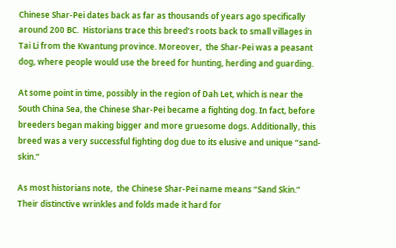Chinese Shar-Pei dates back as far as thousands of years ago specifically around 200 BC.  Historians trace this breed’s roots back to small villages in Tai Li from the Kwantung province. Moreover,  the Shar-Pei was a peasant dog, where people would use the breed for hunting, herding and guarding.

At some point in time, possibly in the region of Dah Let, which is near the South China Sea, the Chinese Shar-Pei became a fighting dog. In fact, before breeders began making bigger and more gruesome dogs. Additionally, this breed was a very successful fighting dog due to its elusive and unique “sand-skin.”

As most historians note,  the Chinese Shar-Pei name means “Sand Skin.” Their distinctive wrinkles and folds made it hard for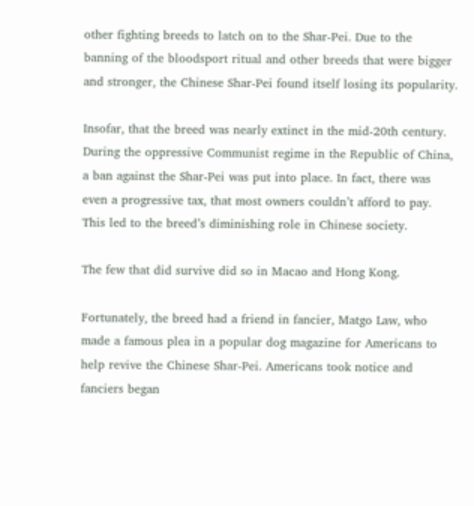other fighting breeds to latch on to the Shar-Pei. Due to the banning of the bloodsport ritual and other breeds that were bigger and stronger, the Chinese Shar-Pei found itself losing its popularity.

Insofar, that the breed was nearly extinct in the mid-20th century. During the oppressive Communist regime in the Republic of China, a ban against the Shar-Pei was put into place. In fact, there was even a progressive tax, that most owners couldn’t afford to pay. This led to the breed’s diminishing role in Chinese society.

The few that did survive did so in Macao and Hong Kong.

Fortunately, the breed had a friend in fancier, Matgo Law, who made a famous plea in a popular dog magazine for Americans to help revive the Chinese Shar-Pei. Americans took notice and fanciers began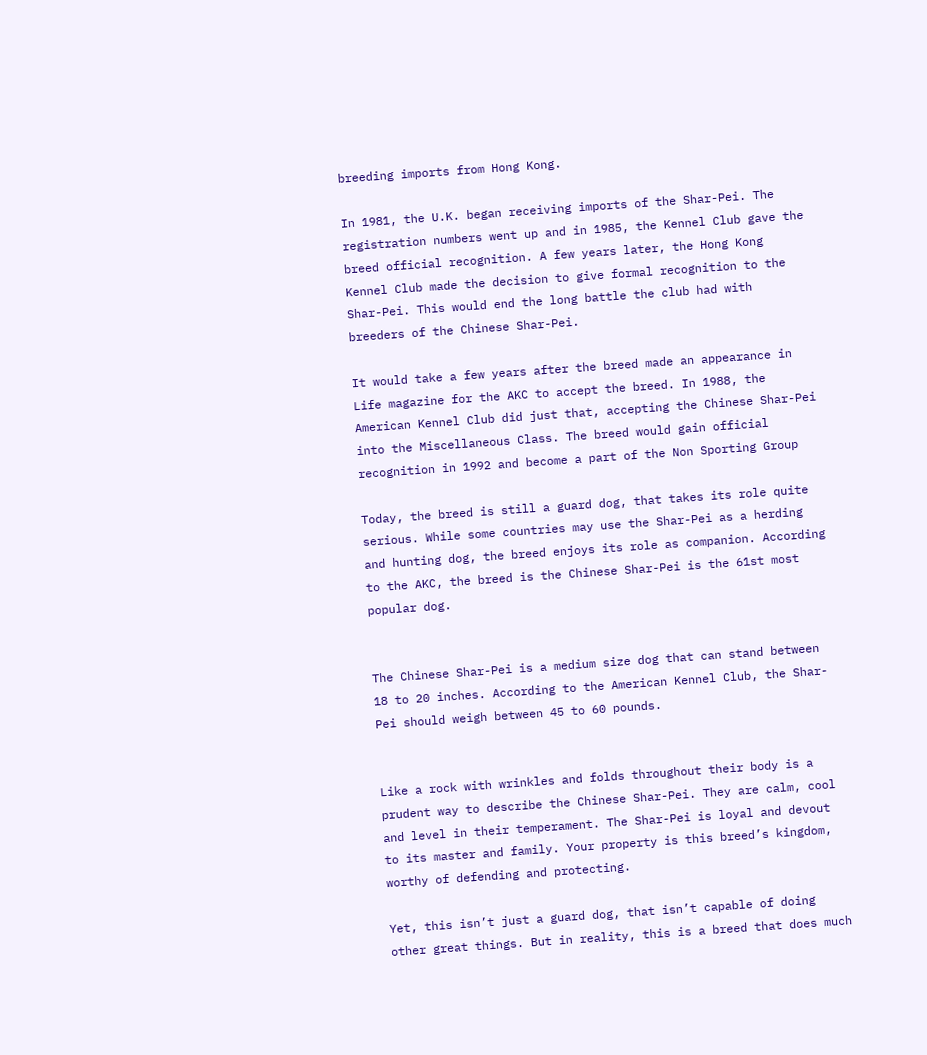breeding imports from Hong Kong.

In 1981, the U.K. began receiving imports of the Shar-Pei. The registration numbers went up and in 1985, the Kennel Club gave the breed official recognition. A few years later, the Hong Kong Kennel Club made the decision to give formal recognition to the Shar-Pei. This would end the long battle the club had with breeders of the Chinese Shar-Pei.

It would take a few years after the breed made an appearance in Life magazine for the AKC to accept the breed. In 1988, the American Kennel Club did just that, accepting the Chinese Shar-Pei into the Miscellaneous Class. The breed would gain official recognition in 1992 and become a part of the Non Sporting Group

Today, the breed is still a guard dog, that takes its role quite serious. While some countries may use the Shar-Pei as a herding and hunting dog, the breed enjoys its role as companion. According to the AKC, the breed is the Chinese Shar-Pei is the 61st most popular dog.


The Chinese Shar-Pei is a medium size dog that can stand between 18 to 20 inches. According to the American Kennel Club, the Shar-Pei should weigh between 45 to 60 pounds.


Like a rock with wrinkles and folds throughout their body is a prudent way to describe the Chinese Shar-Pei. They are calm, cool and level in their temperament. The Shar-Pei is loyal and devout to its master and family. Your property is this breed’s kingdom, worthy of defending and protecting.

Yet, this isn’t just a guard dog, that isn’t capable of doing other great things. But in reality, this is a breed that does much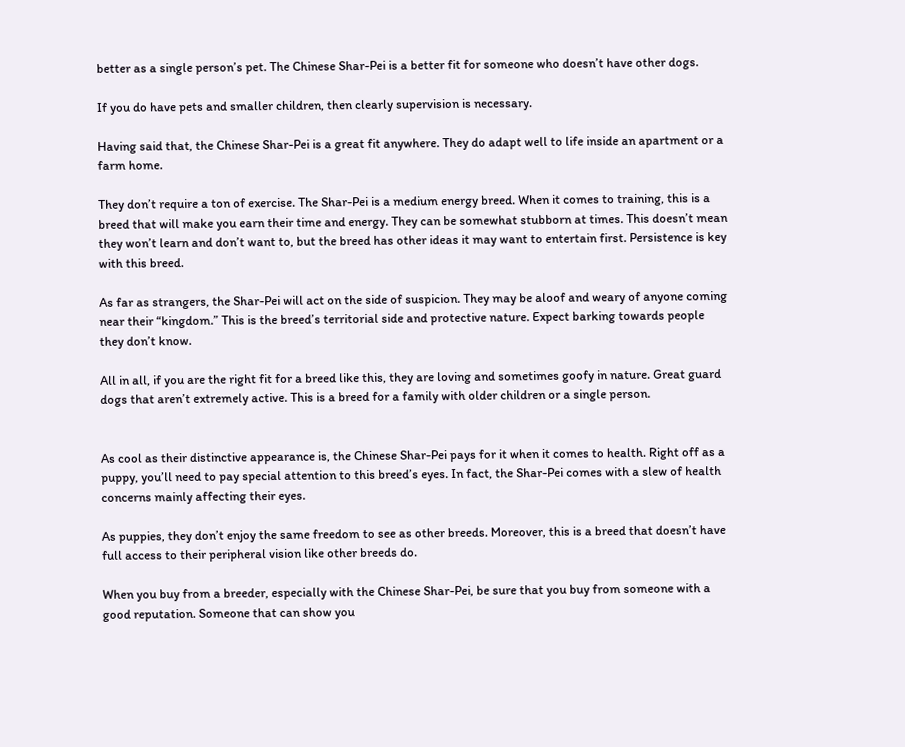better as a single person’s pet. The Chinese Shar-Pei is a better fit for someone who doesn’t have other dogs.

If you do have pets and smaller children, then clearly supervision is necessary.

Having said that, the Chinese Shar-Pei is a great fit anywhere. They do adapt well to life inside an apartment or a farm home.

They don’t require a ton of exercise. The Shar-Pei is a medium energy breed. When it comes to training, this is a breed that will make you earn their time and energy. They can be somewhat stubborn at times. This doesn’t mean they won’t learn and don’t want to, but the breed has other ideas it may want to entertain first. Persistence is key with this breed.

As far as strangers, the Shar-Pei will act on the side of suspicion. They may be aloof and weary of anyone coming near their “kingdom.” This is the breed’s territorial side and protective nature. Expect barking towards people they don’t know.

All in all, if you are the right fit for a breed like this, they are loving and sometimes goofy in nature. Great guard dogs that aren’t extremely active. This is a breed for a family with older children or a single person.


As cool as their distinctive appearance is, the Chinese Shar-Pei pays for it when it comes to health. Right off as a puppy, you’ll need to pay special attention to this breed’s eyes. In fact, the Shar-Pei comes with a slew of health concerns mainly affecting their eyes.

As puppies, they don’t enjoy the same freedom to see as other breeds. Moreover, this is a breed that doesn’t have full access to their peripheral vision like other breeds do.

When you buy from a breeder, especially with the Chinese Shar-Pei, be sure that you buy from someone with a good reputation. Someone that can show you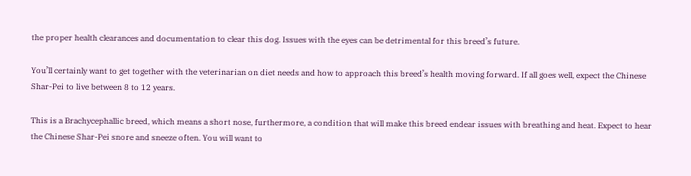the proper health clearances and documentation to clear this dog. Issues with the eyes can be detrimental for this breed’s future.

You’ll certainly want to get together with the veterinarian on diet needs and how to approach this breed’s health moving forward. If all goes well, expect the Chinese Shar-Pei to live between 8 to 12 years.

This is a Brachycephallic breed, which means a short nose, furthermore, a condition that will make this breed endear issues with breathing and heat. Expect to hear the Chinese Shar-Pei snore and sneeze often. You will want to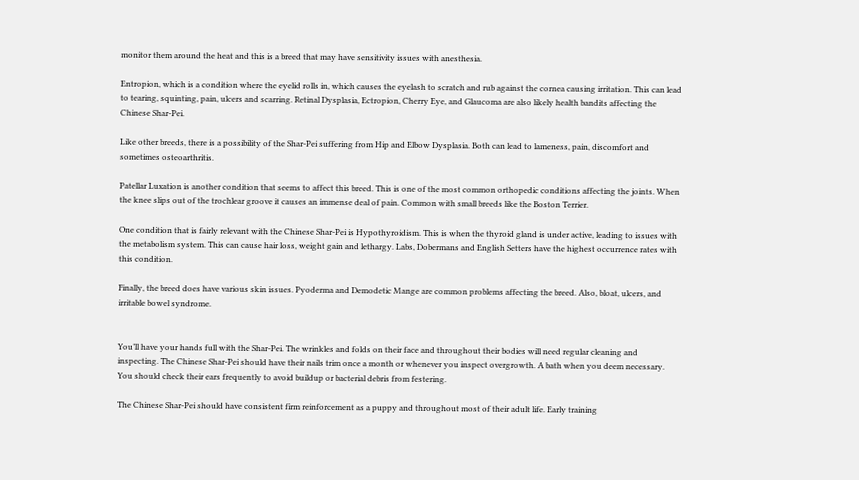monitor them around the heat and this is a breed that may have sensitivity issues with anesthesia.

Entropion, which is a condition where the eyelid rolls in, which causes the eyelash to scratch and rub against the cornea causing irritation. This can lead to tearing, squinting, pain, ulcers and scarring. Retinal Dysplasia, Ectropion, Cherry Eye, and Glaucoma are also likely health bandits affecting the Chinese Shar-Pei.

Like other breeds, there is a possibility of the Shar-Pei suffering from Hip and Elbow Dysplasia. Both can lead to lameness, pain, discomfort and sometimes osteoarthritis.

Patellar Luxation is another condition that seems to affect this breed. This is one of the most common orthopedic conditions affecting the joints. When the knee slips out of the trochlear groove it causes an immense deal of pain. Common with small breeds like the Boston Terrier.

One condition that is fairly relevant with the Chinese Shar-Pei is Hypothyroidism. This is when the thyroid gland is under active, leading to issues with the metabolism system. This can cause hair loss, weight gain and lethargy. Labs, Dobermans and English Setters have the highest occurrence rates with this condition.

Finally, the breed does have various skin issues. Pyoderma and Demodetic Mange are common problems affecting the breed. Also, bloat, ulcers, and irritable bowel syndrome.


You’ll have your hands full with the Shar-Pei. The wrinkles and folds on their face and throughout their bodies will need regular cleaning and inspecting. The Chinese Shar-Pei should have their nails trim once a month or whenever you inspect overgrowth. A bath when you deem necessary. You should check their ears frequently to avoid buildup or bacterial debris from festering.

The Chinese Shar-Pei should have consistent firm reinforcement as a puppy and throughout most of their adult life. Early training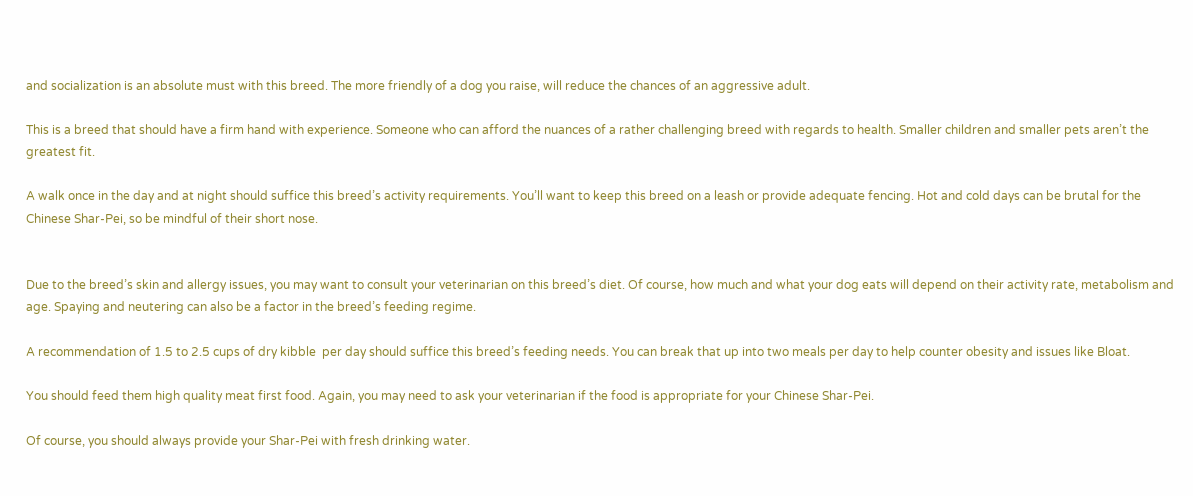and socialization is an absolute must with this breed. The more friendly of a dog you raise, will reduce the chances of an aggressive adult.

This is a breed that should have a firm hand with experience. Someone who can afford the nuances of a rather challenging breed with regards to health. Smaller children and smaller pets aren’t the greatest fit.

A walk once in the day and at night should suffice this breed’s activity requirements. You’ll want to keep this breed on a leash or provide adequate fencing. Hot and cold days can be brutal for the Chinese Shar-Pei, so be mindful of their short nose.


Due to the breed’s skin and allergy issues, you may want to consult your veterinarian on this breed’s diet. Of course, how much and what your dog eats will depend on their activity rate, metabolism and age. Spaying and neutering can also be a factor in the breed’s feeding regime.

A recommendation of 1.5 to 2.5 cups of dry kibble  per day should suffice this breed’s feeding needs. You can break that up into two meals per day to help counter obesity and issues like Bloat.

You should feed them high quality meat first food. Again, you may need to ask your veterinarian if the food is appropriate for your Chinese Shar-Pei.

Of course, you should always provide your Shar-Pei with fresh drinking water.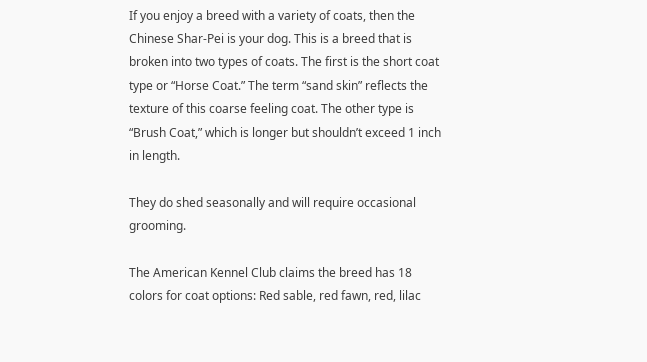If you enjoy a breed with a variety of coats, then the Chinese Shar-Pei is your dog. This is a breed that is broken into two types of coats. The first is the short coat type or “Horse Coat.” The term “sand skin” reflects the texture of this coarse feeling coat. The other type is “Brush Coat,” which is longer but shouldn’t exceed 1 inch in length.

They do shed seasonally and will require occasional grooming.

The American Kennel Club claims the breed has 18 colors for coat options: Red sable, red fawn, red, lilac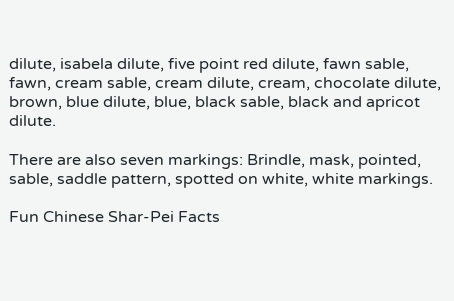dilute, isabela dilute, five point red dilute, fawn sable, fawn, cream sable, cream dilute, cream, chocolate dilute, brown, blue dilute, blue, black sable, black and apricot dilute.

There are also seven markings: Brindle, mask, pointed, sable, saddle pattern, spotted on white, white markings.

Fun Chinese Shar-Pei Facts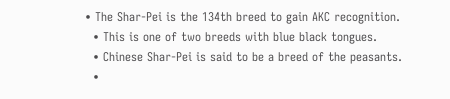• The Shar-Pei is the 134th breed to gain AKC recognition.
  • This is one of two breeds with blue black tongues.
  • Chinese Shar-Pei is said to be a breed of the peasants.
  •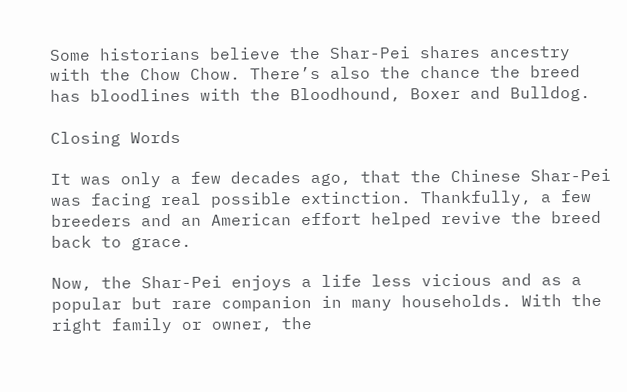Some historians believe the Shar-Pei shares ancestry with the Chow Chow. There’s also the chance the breed has bloodlines with the Bloodhound, Boxer and Bulldog.

Closing Words

It was only a few decades ago, that the Chinese Shar-Pei was facing real possible extinction. Thankfully, a few breeders and an American effort helped revive the breed back to grace.

Now, the Shar-Pei enjoys a life less vicious and as a popular but rare companion in many households. With the right family or owner, the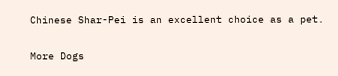Chinese Shar-Pei is an excellent choice as a pet.

More Dogs